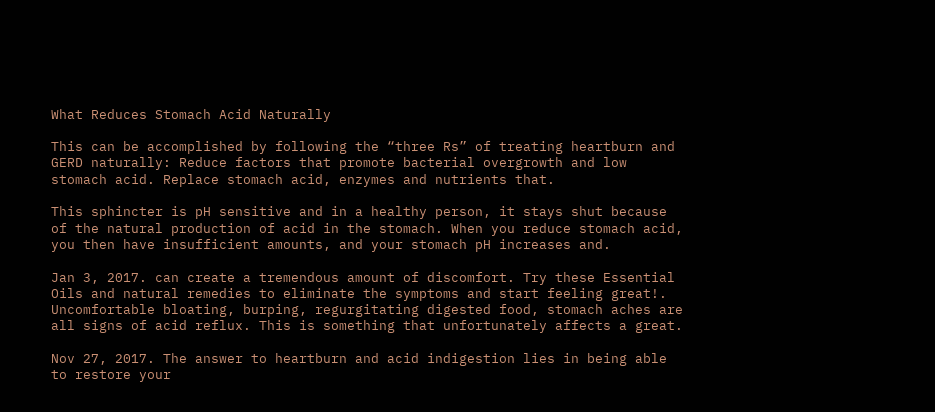What Reduces Stomach Acid Naturally

This can be accomplished by following the “three Rs” of treating heartburn and GERD naturally: Reduce factors that promote bacterial overgrowth and low stomach acid. Replace stomach acid, enzymes and nutrients that.

This sphincter is pH sensitive and in a healthy person, it stays shut because of the natural production of acid in the stomach. When you reduce stomach acid, you then have insufficient amounts, and your stomach pH increases and.

Jan 3, 2017. can create a tremendous amount of discomfort. Try these Essential Oils and natural remedies to eliminate the symptoms and start feeling great!. Uncomfortable bloating, burping, regurgitating digested food, stomach aches are all signs of acid reflux. This is something that unfortunately affects a great.

Nov 27, 2017. The answer to heartburn and acid indigestion lies in being able to restore your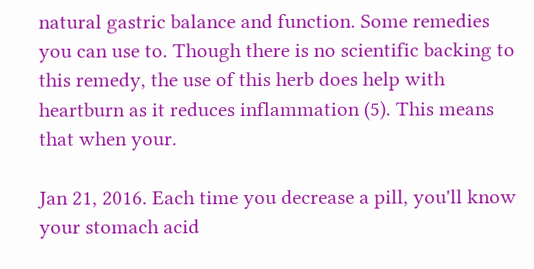natural gastric balance and function. Some remedies you can use to. Though there is no scientific backing to this remedy, the use of this herb does help with heartburn as it reduces inflammation (5). This means that when your.

Jan 21, 2016. Each time you decrease a pill, you'll know your stomach acid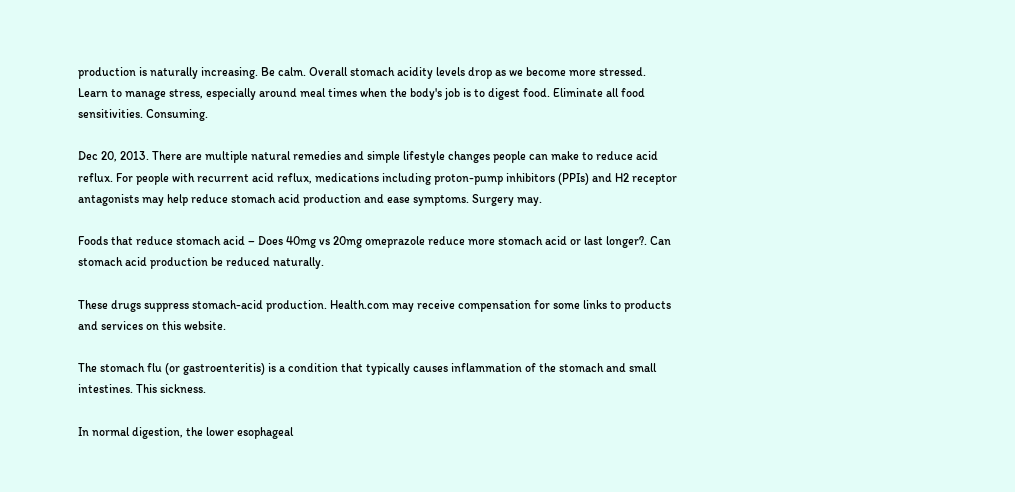production is naturally increasing. Be calm. Overall stomach acidity levels drop as we become more stressed. Learn to manage stress, especially around meal times when the body's job is to digest food. Eliminate all food sensitivities. Consuming.

Dec 20, 2013. There are multiple natural remedies and simple lifestyle changes people can make to reduce acid reflux. For people with recurrent acid reflux, medications including proton-pump inhibitors (PPIs) and H2 receptor antagonists may help reduce stomach acid production and ease symptoms. Surgery may.

Foods that reduce stomach acid – Does 40mg vs 20mg omeprazole reduce more stomach acid or last longer?. Can stomach acid production be reduced naturally.

These drugs suppress stomach-acid production. Health.com may receive compensation for some links to products and services on this website.

The stomach flu (or gastroenteritis) is a condition that typically causes inflammation of the stomach and small intestines. This sickness.

In normal digestion, the lower esophageal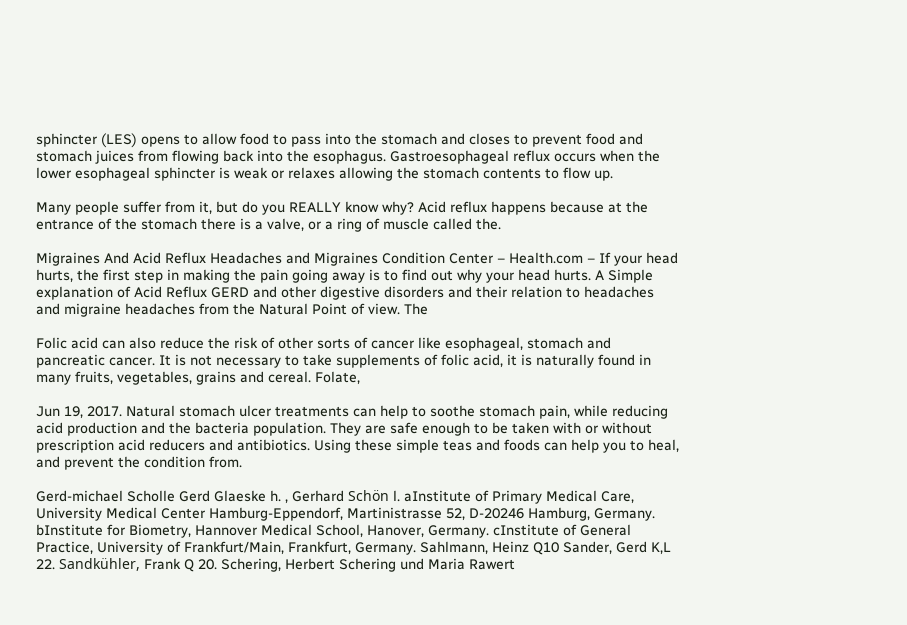sphincter (LES) opens to allow food to pass into the stomach and closes to prevent food and stomach juices from flowing back into the esophagus. Gastroesophageal reflux occurs when the lower esophageal sphincter is weak or relaxes allowing the stomach contents to flow up.

Many people suffer from it, but do you REALLY know why? Acid reflux happens because at the entrance of the stomach there is a valve, or a ring of muscle called the.

Migraines And Acid Reflux Headaches and Migraines Condition Center – Health.com – If your head hurts, the first step in making the pain going away is to find out why your head hurts. A Simple explanation of Acid Reflux GERD and other digestive disorders and their relation to headaches and migraine headaches from the Natural Point of view. The

Folic acid can also reduce the risk of other sorts of cancer like esophageal, stomach and pancreatic cancer. It is not necessary to take supplements of folic acid, it is naturally found in many fruits, vegetables, grains and cereal. Folate,

Jun 19, 2017. Natural stomach ulcer treatments can help to soothe stomach pain, while reducing acid production and the bacteria population. They are safe enough to be taken with or without prescription acid reducers and antibiotics. Using these simple teas and foods can help you to heal, and prevent the condition from.

Gerd-michael Scholle Gerd Glaeske h. , Gerhard Schön l. aInstitute of Primary Medical Care, University Medical Center Hamburg-Eppendorf, Martinistrasse 52, D-20246 Hamburg, Germany. bInstitute for Biometry, Hannover Medical School, Hanover, Germany. cInstitute of General Practice, University of Frankfurt/Main, Frankfurt, Germany. Sahlmann, Heinz Q10 Sander, Gerd K,L 22. Sandkühler, Frank Q 20. Schering, Herbert Schering und Maria Rawert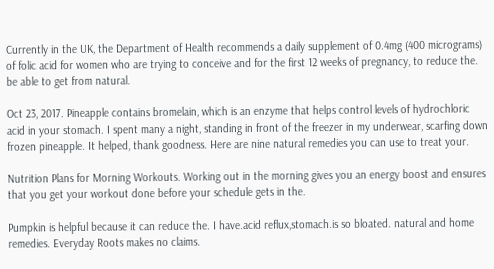Currently in the UK, the Department of Health recommends a daily supplement of 0.4mg (400 micrograms) of folic acid for women who are trying to conceive and for the first 12 weeks of pregnancy, to reduce the. be able to get from natural.

Oct 23, 2017. Pineapple contains bromelain, which is an enzyme that helps control levels of hydrochloric acid in your stomach. I spent many a night, standing in front of the freezer in my underwear, scarfing down frozen pineapple. It helped, thank goodness. Here are nine natural remedies you can use to treat your.

Nutrition Plans for Morning Workouts. Working out in the morning gives you an energy boost and ensures that you get your workout done before your schedule gets in the.

Pumpkin is helpful because it can reduce the. I have.acid reflux,stomach.is so bloated. natural and home remedies. Everyday Roots makes no claims.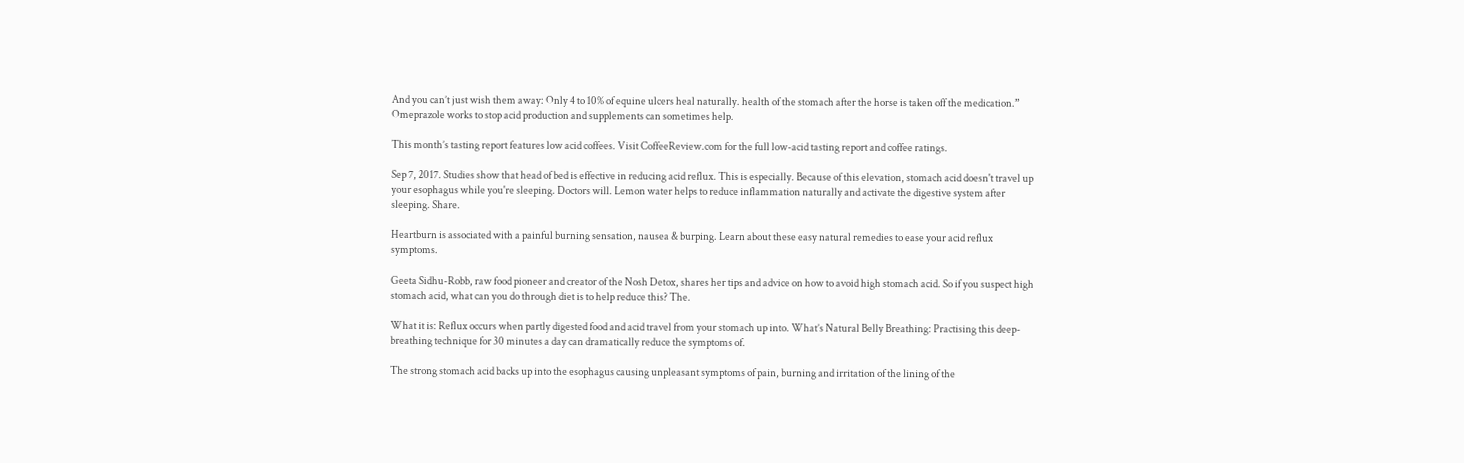And you can’t just wish them away: Only 4 to 10% of equine ulcers heal naturally. health of the stomach after the horse is taken off the medication.” Omeprazole works to stop acid production and supplements can sometimes help.

This month’s tasting report features low acid coffees. Visit CoffeeReview.com for the full low-acid tasting report and coffee ratings.

Sep 7, 2017. Studies show that head of bed is effective in reducing acid reflux. This is especially. Because of this elevation, stomach acid doesn't travel up your esophagus while you're sleeping. Doctors will. Lemon water helps to reduce inflammation naturally and activate the digestive system after sleeping. Share.

Heartburn is associated with a painful burning sensation, nausea & burping. Learn about these easy natural remedies to ease your acid reflux symptoms.

Geeta Sidhu-Robb, raw food pioneer and creator of the Nosh Detox, shares her tips and advice on how to avoid high stomach acid. So if you suspect high stomach acid, what can you do through diet is to help reduce this? The.

What it is: Reflux occurs when partly digested food and acid travel from your stomach up into. What’s Natural Belly Breathing: Practising this deep-breathing technique for 30 minutes a day can dramatically reduce the symptoms of.

The strong stomach acid backs up into the esophagus causing unpleasant symptoms of pain, burning and irritation of the lining of the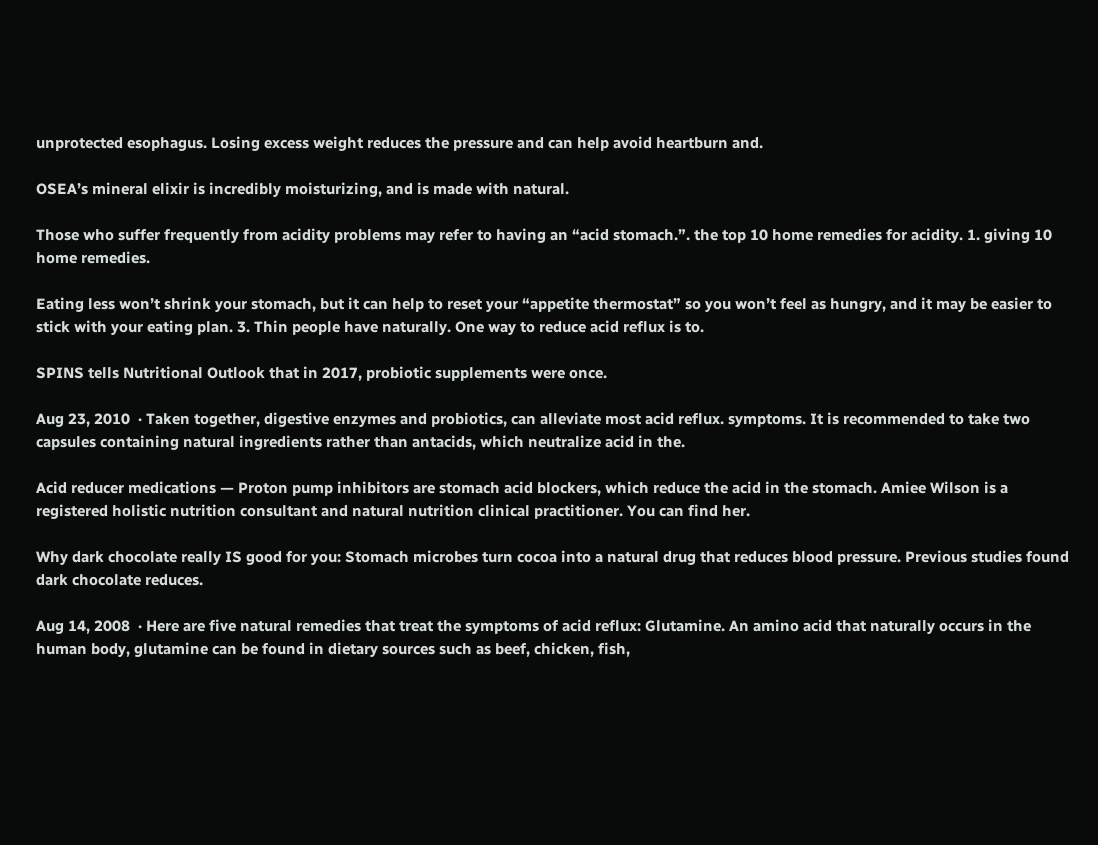unprotected esophagus. Losing excess weight reduces the pressure and can help avoid heartburn and.

OSEA’s mineral elixir is incredibly moisturizing, and is made with natural.

Those who suffer frequently from acidity problems may refer to having an “acid stomach.”. the top 10 home remedies for acidity. 1. giving 10 home remedies.

Eating less won’t shrink your stomach, but it can help to reset your “appetite thermostat” so you won’t feel as hungry, and it may be easier to stick with your eating plan. 3. Thin people have naturally. One way to reduce acid reflux is to.

SPINS tells Nutritional Outlook that in 2017, probiotic supplements were once.

Aug 23, 2010  · Taken together, digestive enzymes and probiotics, can alleviate most acid reflux. symptoms. It is recommended to take two capsules containing natural ingredients rather than antacids, which neutralize acid in the.

Acid reducer medications — Proton pump inhibitors are stomach acid blockers, which reduce the acid in the stomach. Amiee Wilson is a registered holistic nutrition consultant and natural nutrition clinical practitioner. You can find her.

Why dark chocolate really IS good for you: Stomach microbes turn cocoa into a natural drug that reduces blood pressure. Previous studies found dark chocolate reduces.

Aug 14, 2008  · Here are five natural remedies that treat the symptoms of acid reflux: Glutamine. An amino acid that naturally occurs in the human body, glutamine can be found in dietary sources such as beef, chicken, fish,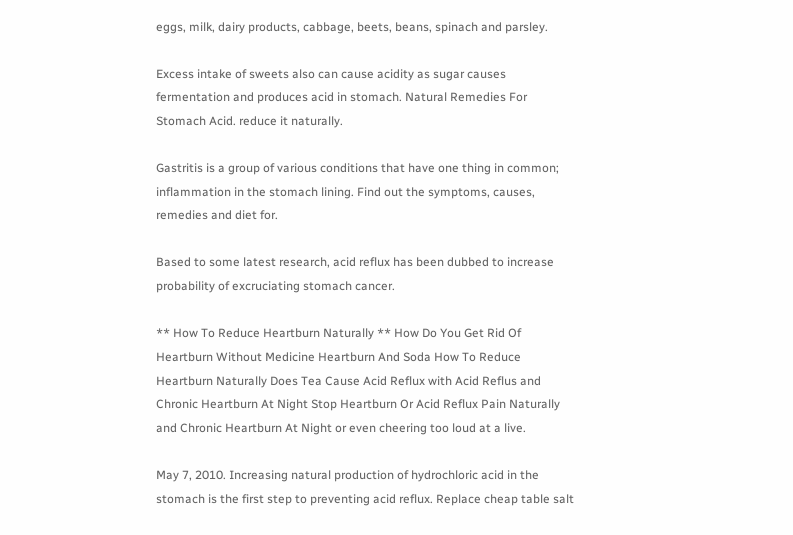eggs, milk, dairy products, cabbage, beets, beans, spinach and parsley.

Excess intake of sweets also can cause acidity as sugar causes fermentation and produces acid in stomach. Natural Remedies For Stomach Acid. reduce it naturally.

Gastritis is a group of various conditions that have one thing in common; inflammation in the stomach lining. Find out the symptoms, causes, remedies and diet for.

Based to some latest research, acid reflux has been dubbed to increase probability of excruciating stomach cancer.

** How To Reduce Heartburn Naturally ** How Do You Get Rid Of Heartburn Without Medicine Heartburn And Soda How To Reduce Heartburn Naturally Does Tea Cause Acid Reflux with Acid Reflus and Chronic Heartburn At Night Stop Heartburn Or Acid Reflux Pain Naturally and Chronic Heartburn At Night or even cheering too loud at a live.

May 7, 2010. Increasing natural production of hydrochloric acid in the stomach is the first step to preventing acid reflux. Replace cheap table salt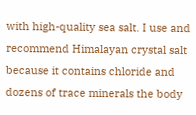with high-quality sea salt. I use and recommend Himalayan crystal salt because it contains chloride and dozens of trace minerals the body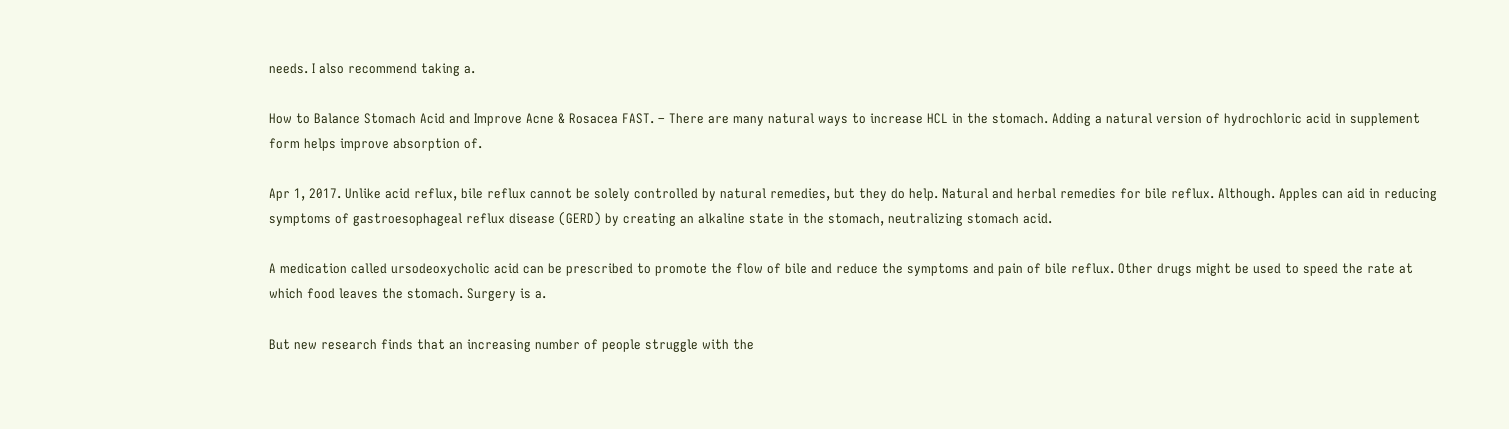needs. I also recommend taking a.

How to Balance Stomach Acid and Improve Acne & Rosacea FAST. – There are many natural ways to increase HCL in the stomach. Adding a natural version of hydrochloric acid in supplement form helps improve absorption of.

Apr 1, 2017. Unlike acid reflux, bile reflux cannot be solely controlled by natural remedies, but they do help. Natural and herbal remedies for bile reflux. Although. Apples can aid in reducing symptoms of gastroesophageal reflux disease (GERD) by creating an alkaline state in the stomach, neutralizing stomach acid.

A medication called ursodeoxycholic acid can be prescribed to promote the flow of bile and reduce the symptoms and pain of bile reflux. Other drugs might be used to speed the rate at which food leaves the stomach. Surgery is a.

But new research finds that an increasing number of people struggle with the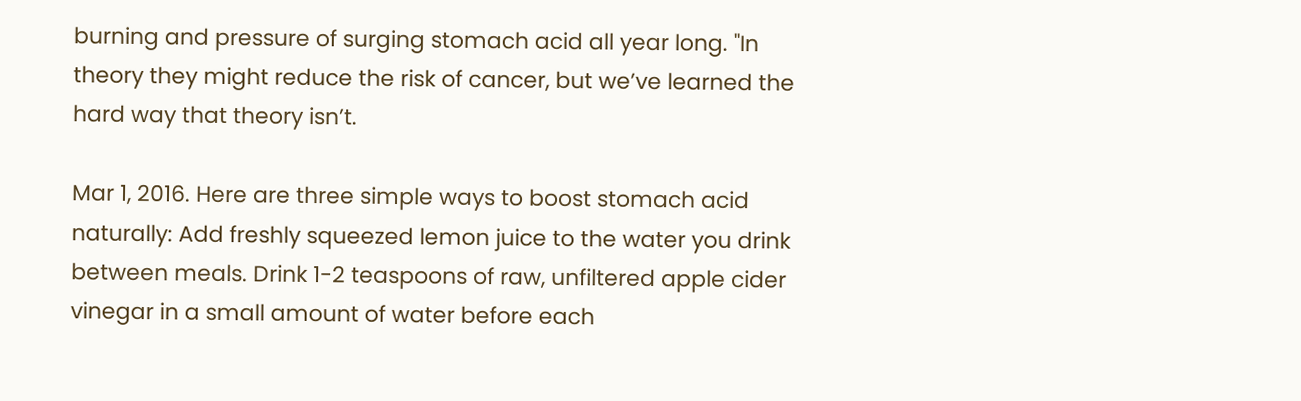burning and pressure of surging stomach acid all year long. "In theory they might reduce the risk of cancer, but we’ve learned the hard way that theory isn’t.

Mar 1, 2016. Here are three simple ways to boost stomach acid naturally: Add freshly squeezed lemon juice to the water you drink between meals. Drink 1-2 teaspoons of raw, unfiltered apple cider vinegar in a small amount of water before each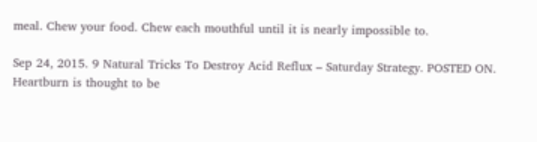meal. Chew your food. Chew each mouthful until it is nearly impossible to.

Sep 24, 2015. 9 Natural Tricks To Destroy Acid Reflux – Saturday Strategy. POSTED ON. Heartburn is thought to be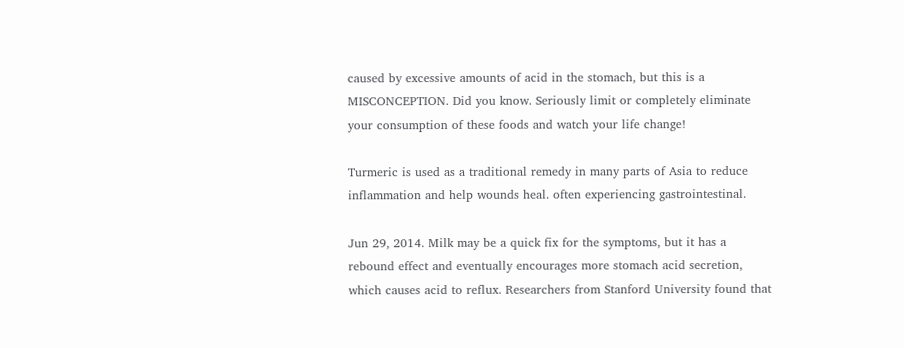caused by excessive amounts of acid in the stomach, but this is a MISCONCEPTION. Did you know. Seriously limit or completely eliminate your consumption of these foods and watch your life change!

Turmeric is used as a traditional remedy in many parts of Asia to reduce inflammation and help wounds heal. often experiencing gastrointestinal.

Jun 29, 2014. Milk may be a quick fix for the symptoms, but it has a rebound effect and eventually encourages more stomach acid secretion, which causes acid to reflux. Researchers from Stanford University found that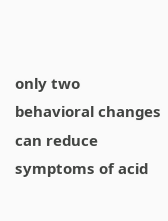only two behavioral changes can reduce symptoms of acid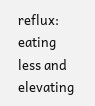reflux: eating less and elevating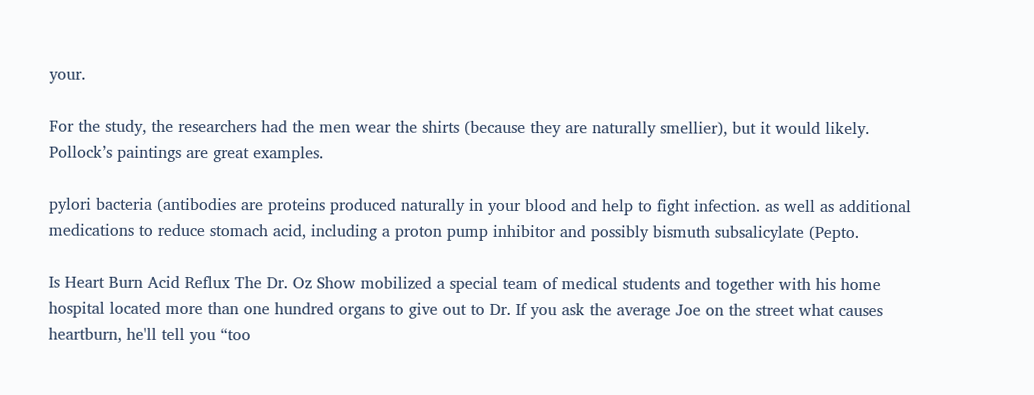your.

For the study, the researchers had the men wear the shirts (because they are naturally smellier), but it would likely. Pollock’s paintings are great examples.

pylori bacteria (antibodies are proteins produced naturally in your blood and help to fight infection. as well as additional medications to reduce stomach acid, including a proton pump inhibitor and possibly bismuth subsalicylate (Pepto.

Is Heart Burn Acid Reflux The Dr. Oz Show mobilized a special team of medical students and together with his home hospital located more than one hundred organs to give out to Dr. If you ask the average Joe on the street what causes heartburn, he'll tell you “too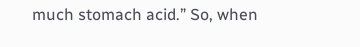much stomach acid.” So, when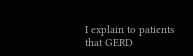I explain to patients that GERD